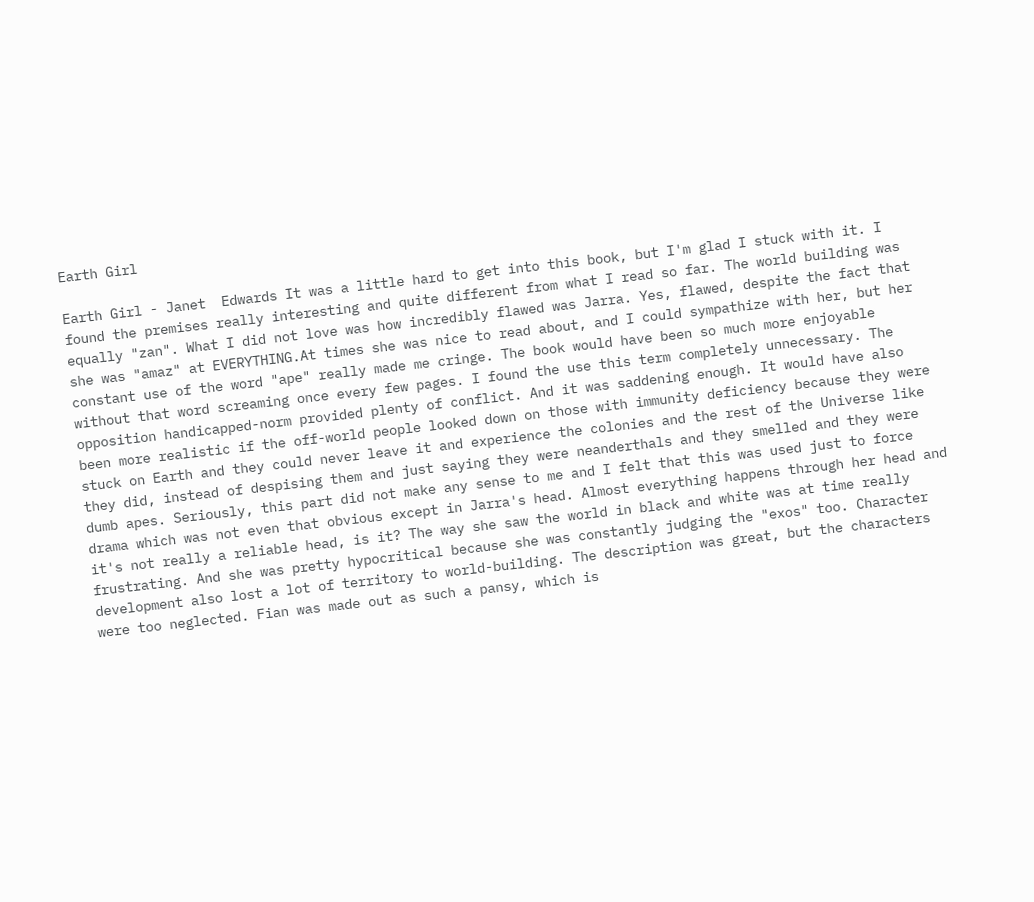Earth Girl

Earth Girl - Janet  Edwards It was a little hard to get into this book, but I'm glad I stuck with it. I found the premises really interesting and quite different from what I read so far. The world building was equally "zan". What I did not love was how incredibly flawed was Jarra. Yes, flawed, despite the fact that she was "amaz" at EVERYTHING.At times she was nice to read about, and I could sympathize with her, but her constant use of the word "ape" really made me cringe. The book would have been so much more enjoyable without that word screaming once every few pages. I found the use this term completely unnecessary. The opposition handicapped-norm provided plenty of conflict. And it was saddening enough. It would have also been more realistic if the off-world people looked down on those with immunity deficiency because they were stuck on Earth and they could never leave it and experience the colonies and the rest of the Universe like they did, instead of despising them and just saying they were neanderthals and they smelled and they were dumb apes. Seriously, this part did not make any sense to me and I felt that this was used just to force drama which was not even that obvious except in Jarra's head. Almost everything happens through her head and it's not really a reliable head, is it? The way she saw the world in black and white was at time really frustrating. And she was pretty hypocritical because she was constantly judging the "exos" too. Character development also lost a lot of territory to world-building. The description was great, but the characters were too neglected. Fian was made out as such a pansy, which is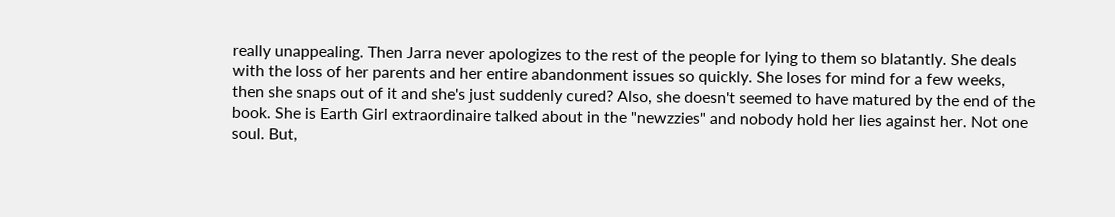really unappealing. Then Jarra never apologizes to the rest of the people for lying to them so blatantly. She deals with the loss of her parents and her entire abandonment issues so quickly. She loses for mind for a few weeks, then she snaps out of it and she's just suddenly cured? Also, she doesn't seemed to have matured by the end of the book. She is Earth Girl extraordinaire talked about in the "newzzies" and nobody hold her lies against her. Not one soul. But,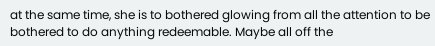at the same time, she is to bothered glowing from all the attention to be bothered to do anything redeemable. Maybe all off the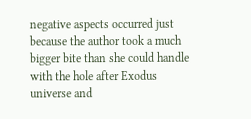negative aspects occurred just because the author took a much bigger bite than she could handle with the hole after Exodus universe and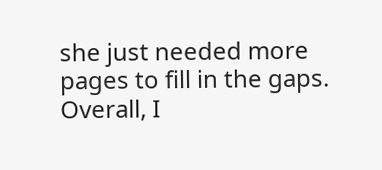she just needed more pages to fill in the gaps. Overall, I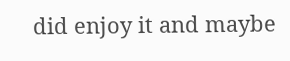did enjoy it and maybe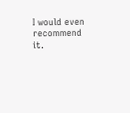I would even recommend it.